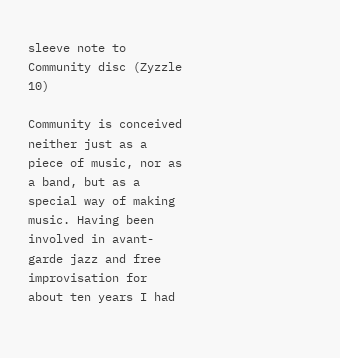sleeve note to Community disc (Zyzzle 10)

Community is conceived neither just as a piece of music, nor as a band, but as a special way of making music. Having been involved in avant-garde jazz and free improvisation for about ten years I had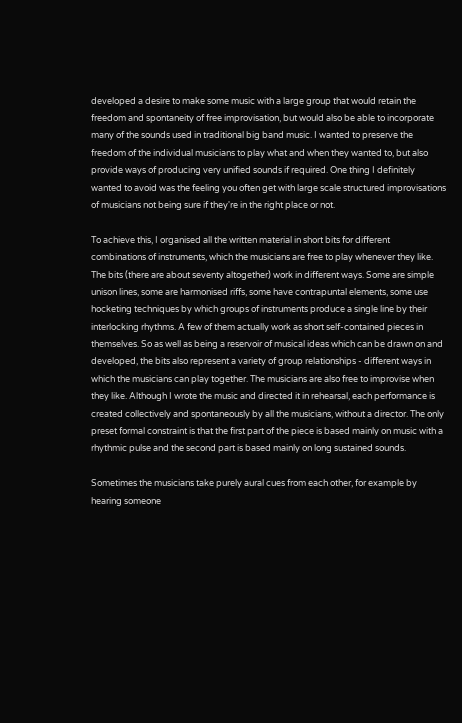developed a desire to make some music with a large group that would retain the freedom and spontaneity of free improvisation, but would also be able to incorporate many of the sounds used in traditional big band music. I wanted to preserve the freedom of the individual musicians to play what and when they wanted to, but also provide ways of producing very unified sounds if required. One thing I definitely wanted to avoid was the feeling you often get with large scale structured improvisations of musicians not being sure if they're in the right place or not.

To achieve this, I organised all the written material in short bits for different combinations of instruments, which the musicians are free to play whenever they like. The bits (there are about seventy altogether) work in different ways. Some are simple unison lines, some are harmonised riffs, some have contrapuntal elements, some use hocketing techniques by which groups of instruments produce a single line by their interlocking rhythms. A few of them actually work as short self-contained pieces in themselves. So as well as being a reservoir of musical ideas which can be drawn on and developed, the bits also represent a variety of group relationships - different ways in which the musicians can play together. The musicians are also free to improvise when they like. Although I wrote the music and directed it in rehearsal, each performance is created collectively and spontaneously by all the musicians, without a director. The only preset formal constraint is that the first part of the piece is based mainly on music with a rhythmic pulse and the second part is based mainly on long sustained sounds.

Sometimes the musicians take purely aural cues from each other, for example by hearing someone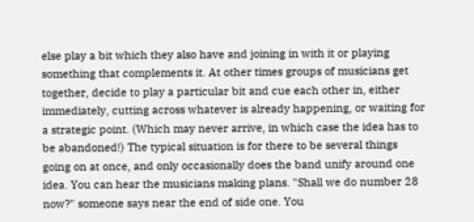else play a bit which they also have and joining in with it or playing something that complements it. At other times groups of musicians get together, decide to play a particular bit and cue each other in, either immediately, cutting across whatever is already happening, or waiting for a strategic point. (Which may never arrive, in which case the idea has to be abandoned!) The typical situation is for there to be several things going on at once, and only occasionally does the band unify around one idea. You can hear the musicians making plans. "Shall we do number 28 now?" someone says near the end of side one. You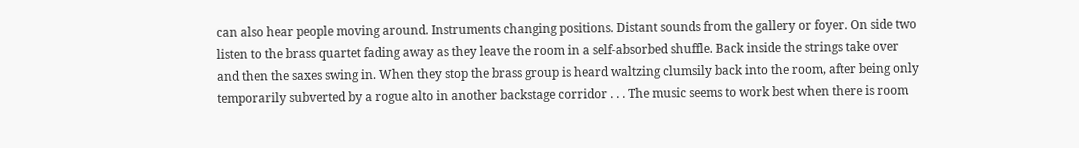can also hear people moving around. Instruments changing positions. Distant sounds from the gallery or foyer. On side two listen to the brass quartet fading away as they leave the room in a self-absorbed shuffle. Back inside the strings take over and then the saxes swing in. When they stop the brass group is heard waltzing clumsily back into the room, after being only temporarily subverted by a rogue alto in another backstage corridor . . . The music seems to work best when there is room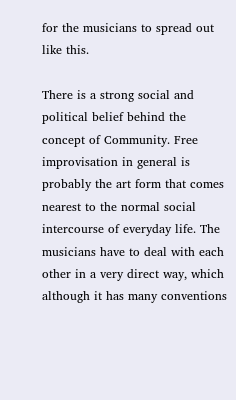for the musicians to spread out like this.

There is a strong social and political belief behind the concept of Community. Free improvisation in general is probably the art form that comes nearest to the normal social intercourse of everyday life. The musicians have to deal with each other in a very direct way, which although it has many conventions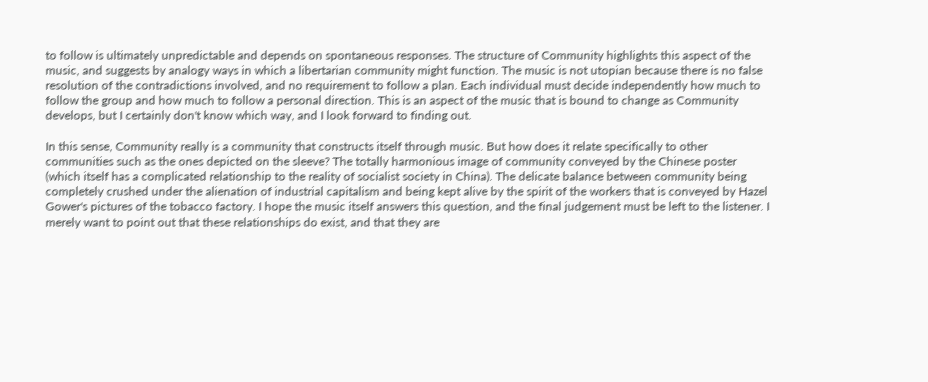to follow is ultimately unpredictable and depends on spontaneous responses. The structure of Community highlights this aspect of the music, and suggests by analogy ways in which a libertarian community might function. The music is not utopian because there is no false resolution of the contradictions involved, and no requirement to follow a plan. Each individual must decide independently how much to follow the group and how much to follow a personal direction. This is an aspect of the music that is bound to change as Community develops, but I certainly don't know which way, and I look forward to finding out.

In this sense, Community really is a community that constructs itself through music. But how does it relate specifically to other communities such as the ones depicted on the sleeve? The totally harmonious image of community conveyed by the Chinese poster (which itself has a complicated relationship to the reality of socialist society in China). The delicate balance between community being completely crushed under the alienation of industrial capitalism and being kept alive by the spirit of the workers that is conveyed by Hazel Gower's pictures of the tobacco factory. I hope the music itself answers this question, and the final judgement must be left to the listener. I merely want to point out that these relationships do exist, and that they are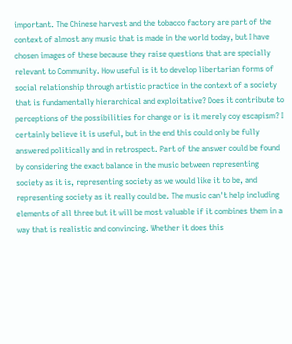important. The Chinese harvest and the tobacco factory are part of the context of almost any music that is made in the world today, but I have chosen images of these because they raise questions that are specially relevant to Community. How useful is it to develop libertarian forms of social relationship through artistic practice in the context of a society that is fundamentally hierarchical and exploitative? Does it contribute to perceptions of the possibilities for change or is it merely coy escapism? I certainly believe it is useful, but in the end this could only be fully answered politically and in retrospect. Part of the answer could be found by considering the exact balance in the music between representing society as it is, representing society as we would like it to be, and representing society as it really could be. The music can't help including elements of all three but it will be most valuable if it combines them in a way that is realistic and convincing. Whether it does this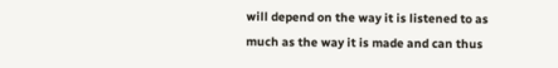will depend on the way it is listened to as much as the way it is made and can thus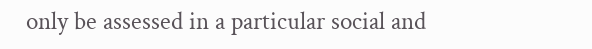only be assessed in a particular social and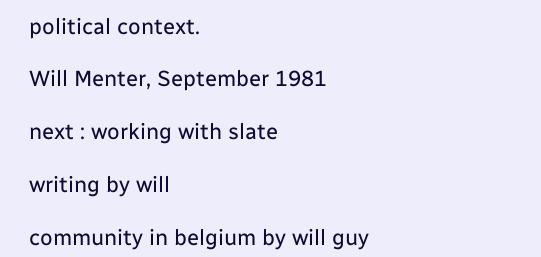political context.

Will Menter, September 1981

next : working with slate

writing by will

community in belgium by will guy